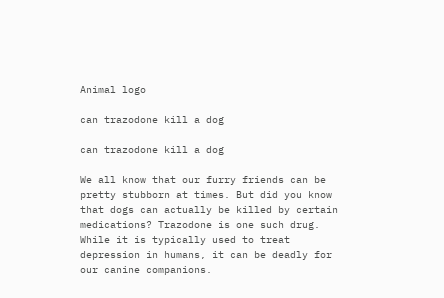Animal logo

can trazodone kill a dog

can trazodone kill a dog

We all know that our furry friends can be pretty stubborn at times. But did you know that dogs can actually be killed by certain medications? Trazodone is one such drug. While it is typically used to treat depression in humans, it can be deadly for our canine companions.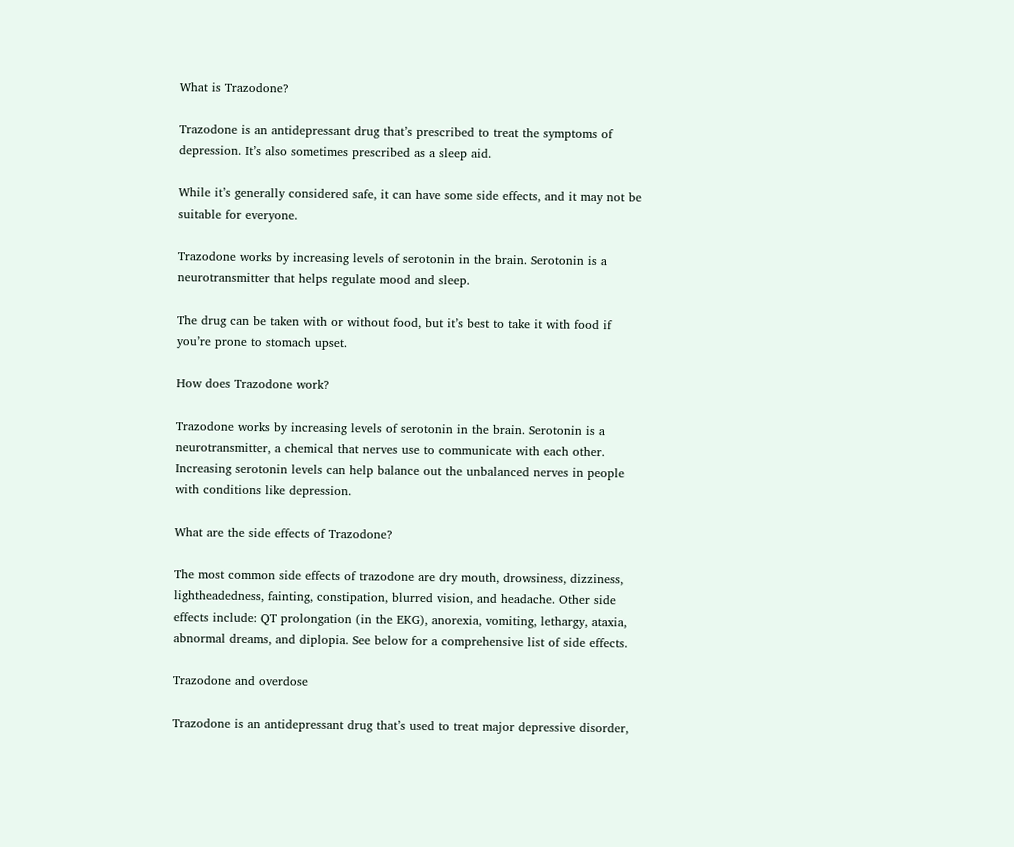What is Trazodone?

Trazodone is an antidepressant drug that’s prescribed to treat the symptoms of depression. It’s also sometimes prescribed as a sleep aid.

While it’s generally considered safe, it can have some side effects, and it may not be suitable for everyone.

Trazodone works by increasing levels of serotonin in the brain. Serotonin is a neurotransmitter that helps regulate mood and sleep.

The drug can be taken with or without food, but it’s best to take it with food if you’re prone to stomach upset.

How does Trazodone work?

Trazodone works by increasing levels of serotonin in the brain. Serotonin is a neurotransmitter, a chemical that nerves use to communicate with each other. Increasing serotonin levels can help balance out the unbalanced nerves in people with conditions like depression.

What are the side effects of Trazodone?

The most common side effects of trazodone are dry mouth, drowsiness, dizziness, lightheadedness, fainting, constipation, blurred vision, and headache. Other side effects include: QT prolongation (in the EKG), anorexia, vomiting, lethargy, ataxia, abnormal dreams, and diplopia. See below for a comprehensive list of side effects.

Trazodone and overdose

Trazodone is an antidepressant drug that’s used to treat major depressive disorder,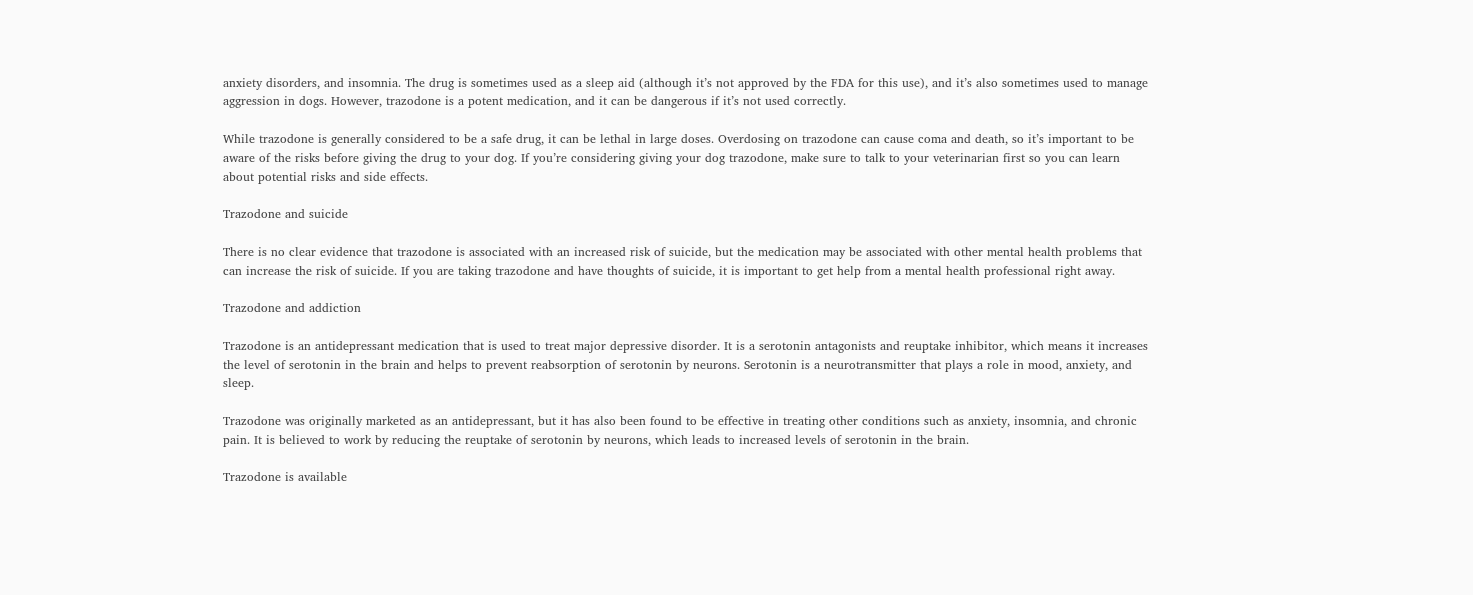anxiety disorders, and insomnia. The drug is sometimes used as a sleep aid (although it’s not approved by the FDA for this use), and it’s also sometimes used to manage aggression in dogs. However, trazodone is a potent medication, and it can be dangerous if it’s not used correctly.

While trazodone is generally considered to be a safe drug, it can be lethal in large doses. Overdosing on trazodone can cause coma and death, so it’s important to be aware of the risks before giving the drug to your dog. If you’re considering giving your dog trazodone, make sure to talk to your veterinarian first so you can learn about potential risks and side effects.

Trazodone and suicide

There is no clear evidence that trazodone is associated with an increased risk of suicide, but the medication may be associated with other mental health problems that can increase the risk of suicide. If you are taking trazodone and have thoughts of suicide, it is important to get help from a mental health professional right away.

Trazodone and addiction

Trazodone is an antidepressant medication that is used to treat major depressive disorder. It is a serotonin antagonists and reuptake inhibitor, which means it increases the level of serotonin in the brain and helps to prevent reabsorption of serotonin by neurons. Serotonin is a neurotransmitter that plays a role in mood, anxiety, and sleep.

Trazodone was originally marketed as an antidepressant, but it has also been found to be effective in treating other conditions such as anxiety, insomnia, and chronic pain. It is believed to work by reducing the reuptake of serotonin by neurons, which leads to increased levels of serotonin in the brain.

Trazodone is available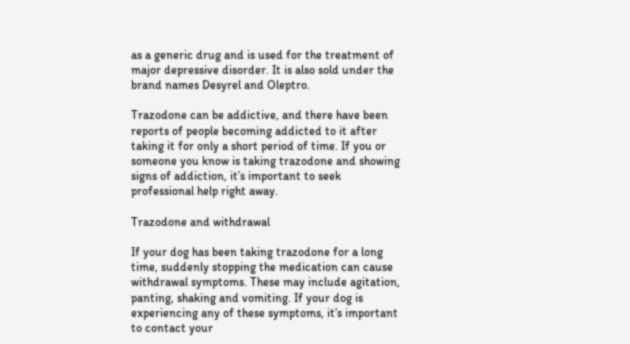as a generic drug and is used for the treatment of major depressive disorder. It is also sold under the brand names Desyrel and Oleptro.

Trazodone can be addictive, and there have been reports of people becoming addicted to it after taking it for only a short period of time. If you or someone you know is taking trazodone and showing signs of addiction, it’s important to seek professional help right away.

Trazodone and withdrawal

If your dog has been taking trazodone for a long time, suddenly stopping the medication can cause withdrawal symptoms. These may include agitation, panting, shaking and vomiting. If your dog is experiencing any of these symptoms, it’s important to contact your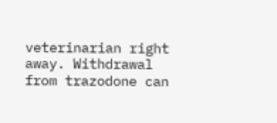veterinarian right away. Withdrawal from trazodone can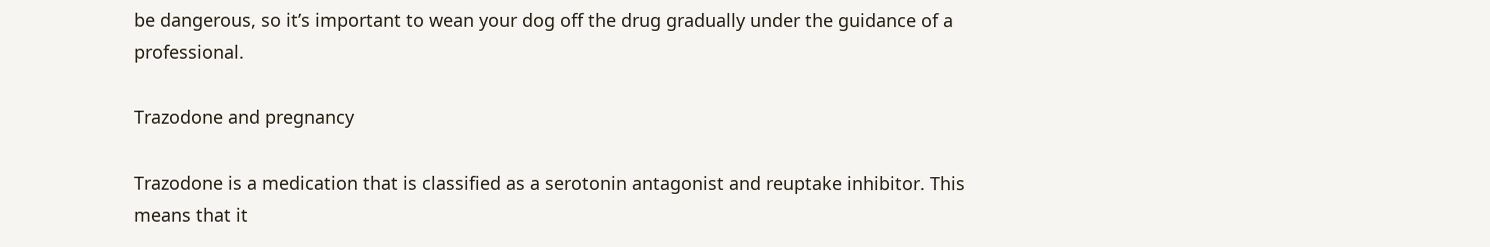be dangerous, so it’s important to wean your dog off the drug gradually under the guidance of a professional.

Trazodone and pregnancy

Trazodone is a medication that is classified as a serotonin antagonist and reuptake inhibitor. This means that it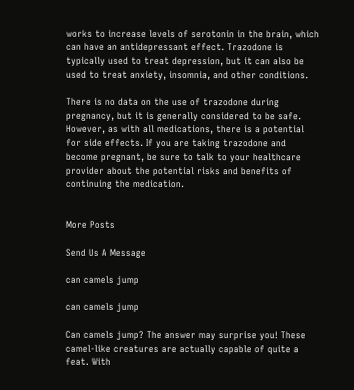works to increase levels of serotonin in the brain, which can have an antidepressant effect. Trazodone is typically used to treat depression, but it can also be used to treat anxiety, insomnia, and other conditions.

There is no data on the use of trazodone during pregnancy, but it is generally considered to be safe. However, as with all medications, there is a potential for side effects. If you are taking trazodone and become pregnant, be sure to talk to your healthcare provider about the potential risks and benefits of continuing the medication.


More Posts

Send Us A Message

can camels jump

can camels jump

Can camels jump? The answer may surprise you! These camel-like creatures are actually capable of quite a feat. With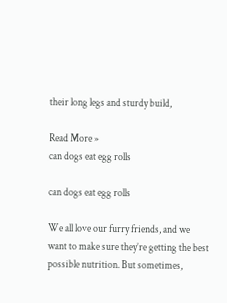their long legs and sturdy build,

Read More »
can dogs eat egg rolls

can dogs eat egg rolls

We all love our furry friends, and we want to make sure they’re getting the best possible nutrition. But sometimes,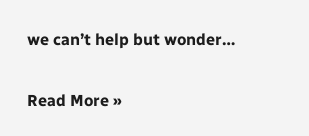we can’t help but wonder…

Read More »